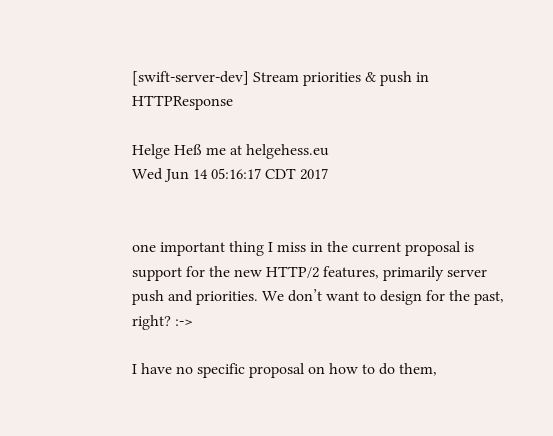[swift-server-dev] Stream priorities & push in HTTPResponse

Helge Heß me at helgehess.eu
Wed Jun 14 05:16:17 CDT 2017


one important thing I miss in the current proposal is support for the new HTTP/2 features, primarily server push and priorities. We don’t want to design for the past, right? :->

I have no specific proposal on how to do them,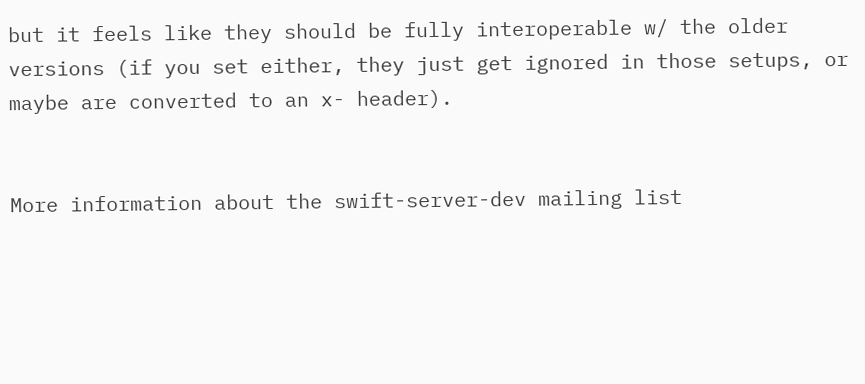but it feels like they should be fully interoperable w/ the older versions (if you set either, they just get ignored in those setups, or maybe are converted to an x- header).


More information about the swift-server-dev mailing list